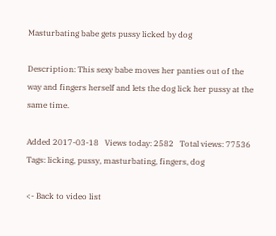Masturbating babe gets pussy licked by dog

Description: This sexy babe moves her panties out of the way and fingers herself and lets the dog lick her pussy at the same time.

Added 2017-03-18   Views today: 2582   Total views: 77536   Tags: licking, pussy, masturbating, fingers, dog

<- Back to video list